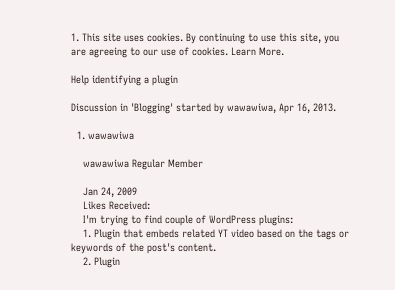1. This site uses cookies. By continuing to use this site, you are agreeing to our use of cookies. Learn More.

Help identifying a plugin

Discussion in 'Blogging' started by wawawiwa, Apr 16, 2013.

  1. wawawiwa

    wawawiwa Regular Member

    Jan 24, 2009
    Likes Received:
    I'm trying to find couple of WordPress plugins:
    1. Plugin that embeds related YT video based on the tags or keywords of the post's content.
    2. Plugin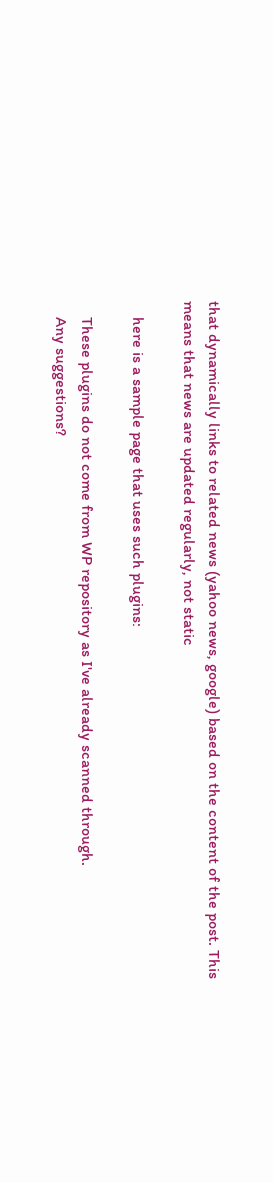that dynamically links to related news (yahoo news, google) based on the content of the post. This means that news are updated regularly, not static

    here is a sample page that uses such plugins:

    These plugins do not come from WP repository as I've already scanned through.
    Any suggestions?